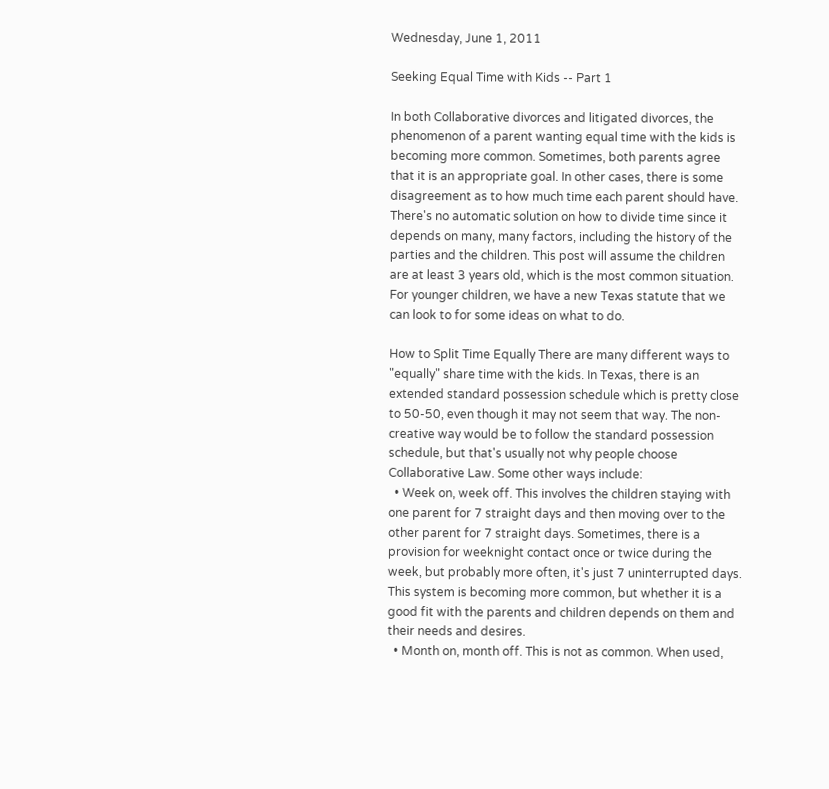Wednesday, June 1, 2011

Seeking Equal Time with Kids -- Part 1

In both Collaborative divorces and litigated divorces, the phenomenon of a parent wanting equal time with the kids is becoming more common. Sometimes, both parents agree that it is an appropriate goal. In other cases, there is some disagreement as to how much time each parent should have. There's no automatic solution on how to divide time since it depends on many, many factors, including the history of the parties and the children. This post will assume the children are at least 3 years old, which is the most common situation. For younger children, we have a new Texas statute that we can look to for some ideas on what to do.

How to Split Time Equally There are many different ways to "equally" share time with the kids. In Texas, there is an extended standard possession schedule which is pretty close to 50-50, even though it may not seem that way. The non-creative way would be to follow the standard possession schedule, but that's usually not why people choose Collaborative Law. Some other ways include:
  • Week on, week off. This involves the children staying with one parent for 7 straight days and then moving over to the other parent for 7 straight days. Sometimes, there is a provision for weeknight contact once or twice during the week, but probably more often, it's just 7 uninterrupted days. This system is becoming more common, but whether it is a good fit with the parents and children depends on them and their needs and desires.
  • Month on, month off. This is not as common. When used,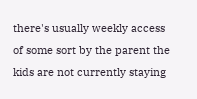there's usually weekly access of some sort by the parent the kids are not currently staying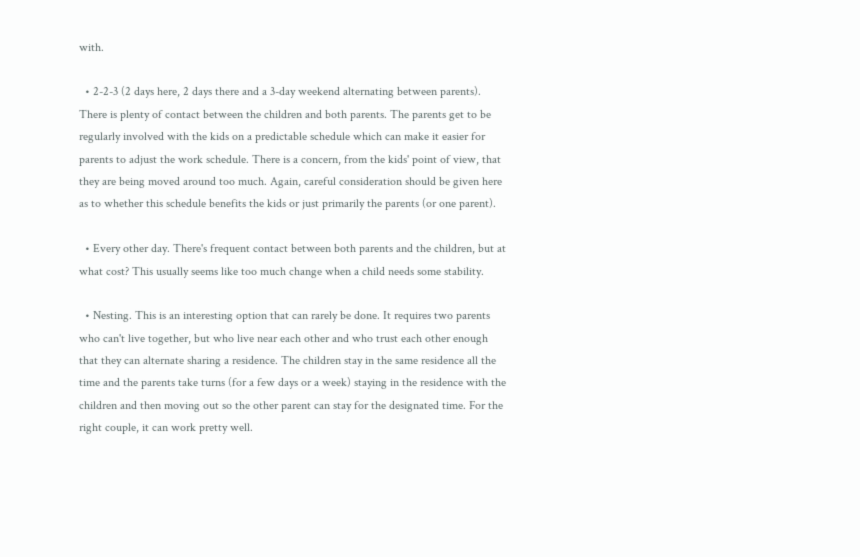with.

  • 2-2-3 (2 days here, 2 days there and a 3-day weekend alternating between parents). There is plenty of contact between the children and both parents. The parents get to be regularly involved with the kids on a predictable schedule which can make it easier for parents to adjust the work schedule. There is a concern, from the kids' point of view, that they are being moved around too much. Again, careful consideration should be given here as to whether this schedule benefits the kids or just primarily the parents (or one parent).

  • Every other day. There's frequent contact between both parents and the children, but at what cost? This usually seems like too much change when a child needs some stability.

  • Nesting. This is an interesting option that can rarely be done. It requires two parents who can't live together, but who live near each other and who trust each other enough that they can alternate sharing a residence. The children stay in the same residence all the time and the parents take turns (for a few days or a week) staying in the residence with the children and then moving out so the other parent can stay for the designated time. For the right couple, it can work pretty well.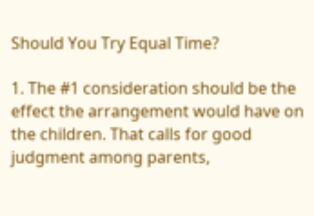Should You Try Equal Time?

1. The #1 consideration should be the effect the arrangement would have on the children. That calls for good judgment among parents,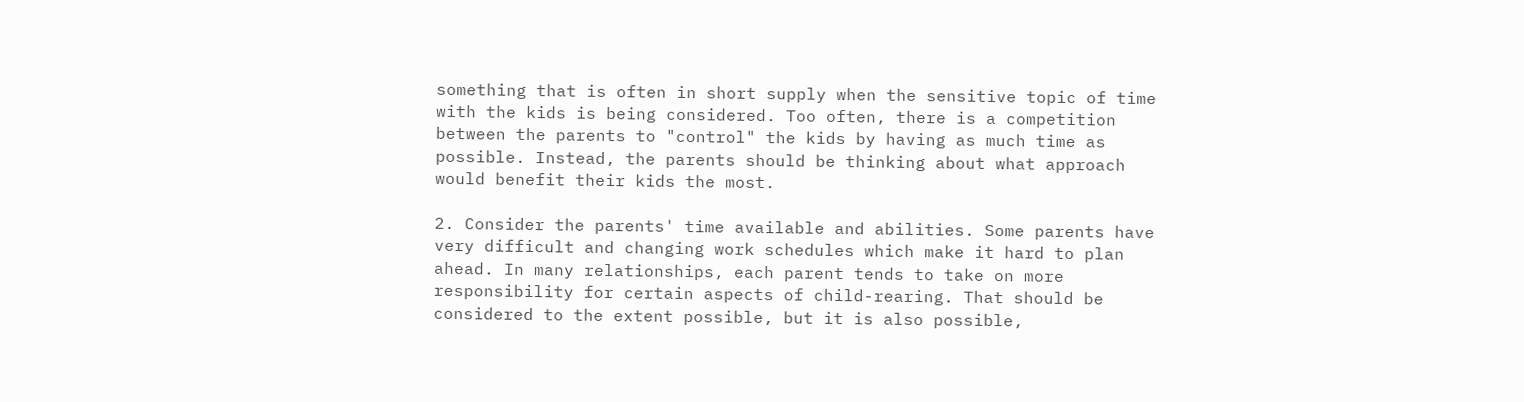something that is often in short supply when the sensitive topic of time with the kids is being considered. Too often, there is a competition between the parents to "control" the kids by having as much time as possible. Instead, the parents should be thinking about what approach would benefit their kids the most.

2. Consider the parents' time available and abilities. Some parents have very difficult and changing work schedules which make it hard to plan ahead. In many relationships, each parent tends to take on more responsibility for certain aspects of child-rearing. That should be considered to the extent possible, but it is also possible,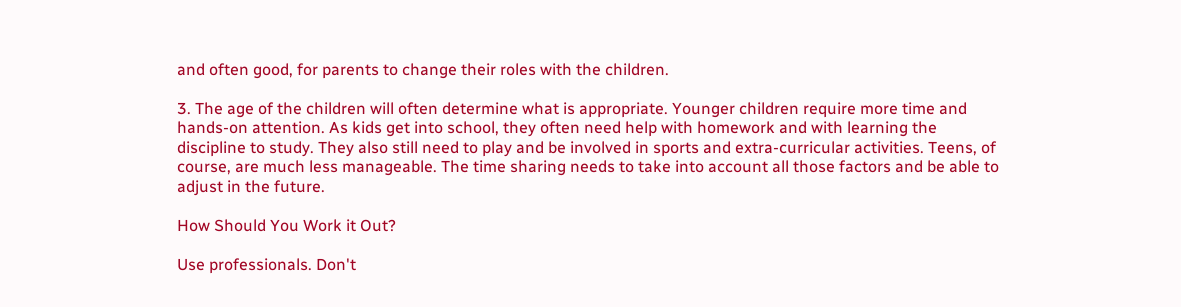and often good, for parents to change their roles with the children.

3. The age of the children will often determine what is appropriate. Younger children require more time and hands-on attention. As kids get into school, they often need help with homework and with learning the discipline to study. They also still need to play and be involved in sports and extra-curricular activities. Teens, of course, are much less manageable. The time sharing needs to take into account all those factors and be able to adjust in the future.

How Should You Work it Out?

Use professionals. Don't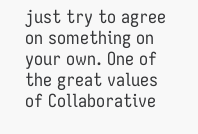just try to agree on something on your own. One of the great values of Collaborative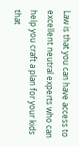Law is that you can have access to excellent neutral experts who can help you craft a plan for your kids that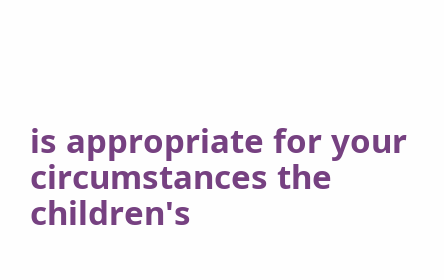is appropriate for your circumstances the children's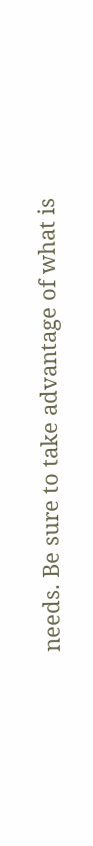needs. Be sure to take advantage of what is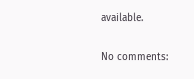available.

No comments: